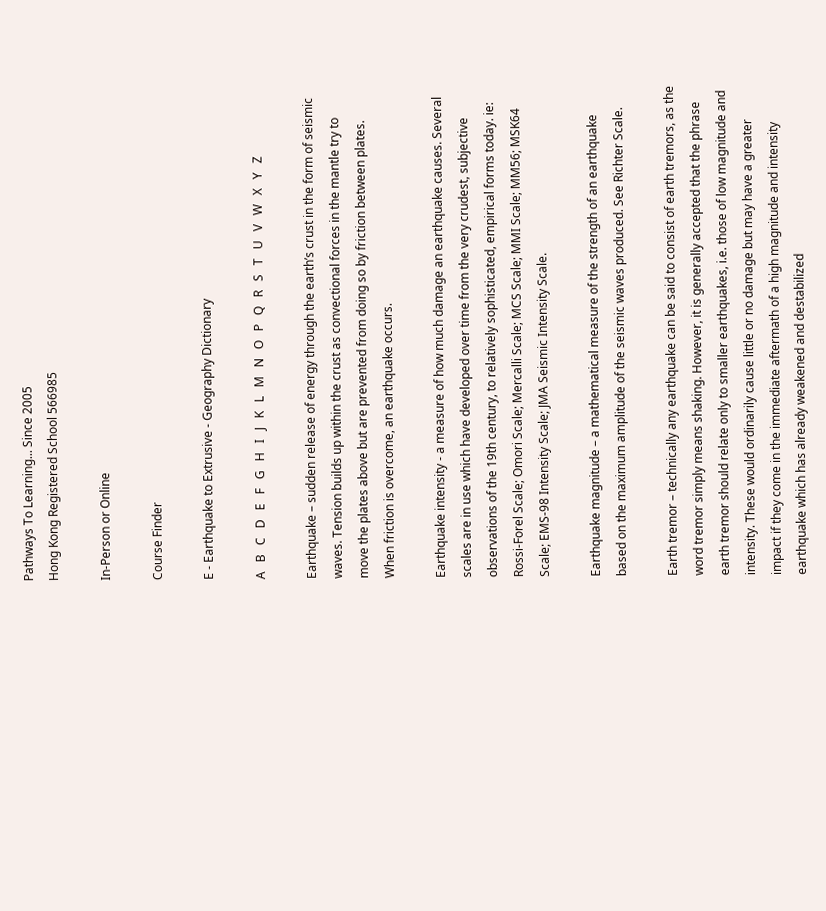Pathways To Learning... Since 2005
Hong Kong Registered School 566985

In-Person or Online

Course Finder

E - Earthquake to Extrusive - Geography Dictionary

A   B   C   D   E   F   G   H   I   J   K   L   M   N   O   P   Q   R   S   T   U   V   W   X   Y   Z

Earthquake – sudden release of energy through the earth’s crust in the form of seismic waves. Tension builds up within the crust as convectional forces in the mantle try to move the plates above but are prevented from doing so by friction between plates. When friction is overcome, an earthquake occurs.

Earthquake intensity - a measure of how much damage an earthquake causes. Several scales are in use which have developed over time from the very crudest, subjective observations of the 19th century, to relatively sophisticated, empirical forms today. ie: Rossi-Forel Scale; Omori Scale; Mercalli Scale; MCS Scale; MMI Scale; MM56; MSK64 Scale; EMS-98 Intensity Scale; JMA Seismic Intensity Scale.

Earthquake magnitude – a mathematical measure of the strength of an earthquake based on the maximum amplitude of the seismic waves produced. See Richter Scale.

Earth tremor – technically any earthquake can be said to consist of earth tremors, as the word tremor simply means shaking. However, it is generally accepted that the phrase earth tremor should relate only to smaller earthquakes, i.e. those of low magnitude and intensity. These would ordinarily cause little or no damage but may have a greater impact if they come in the immediate aftermath of a high magnitude and intensity earthquake which has already weakened and destabilized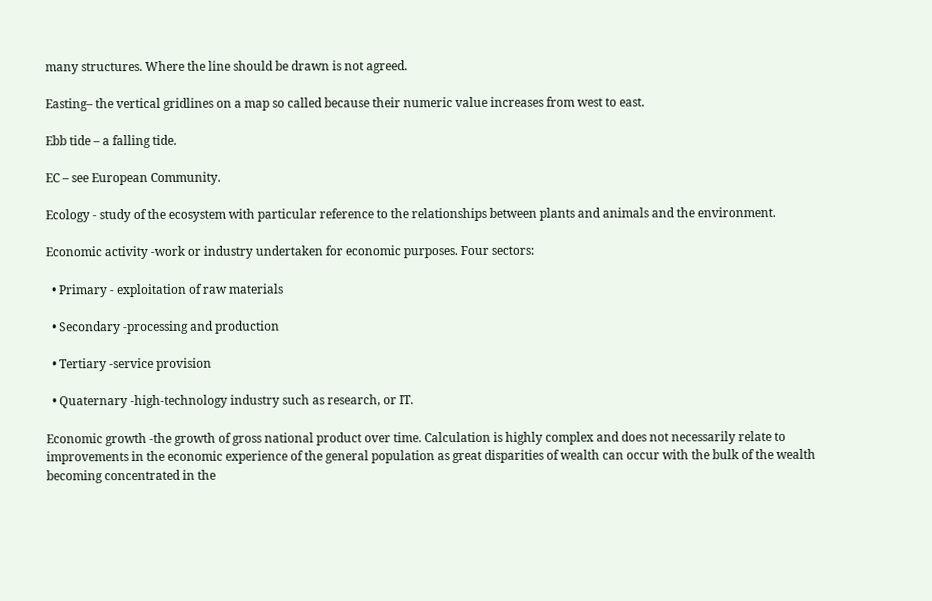many structures. Where the line should be drawn is not agreed.

Easting– the vertical gridlines on a map so called because their numeric value increases from west to east.

Ebb tide – a falling tide.

EC – see European Community.

Ecology - study of the ecosystem with particular reference to the relationships between plants and animals and the environment.

Economic activity -work or industry undertaken for economic purposes. Four sectors:

  • Primary - exploitation of raw materials

  • Secondary -processing and production

  • Tertiary -service provision

  • Quaternary -high-technology industry such as research, or IT.

Economic growth -the growth of gross national product over time. Calculation is highly complex and does not necessarily relate to improvements in the economic experience of the general population as great disparities of wealth can occur with the bulk of the wealth becoming concentrated in the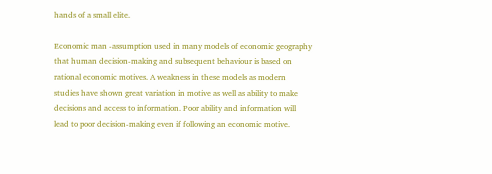hands of a small elite.

Economic man -assumption used in many models of economic geography that human decision-making and subsequent behaviour is based on rational economic motives. A weakness in these models as modern studies have shown great variation in motive as well as ability to make decisions and access to information. Poor ability and information will lead to poor decision-making even if following an economic motive.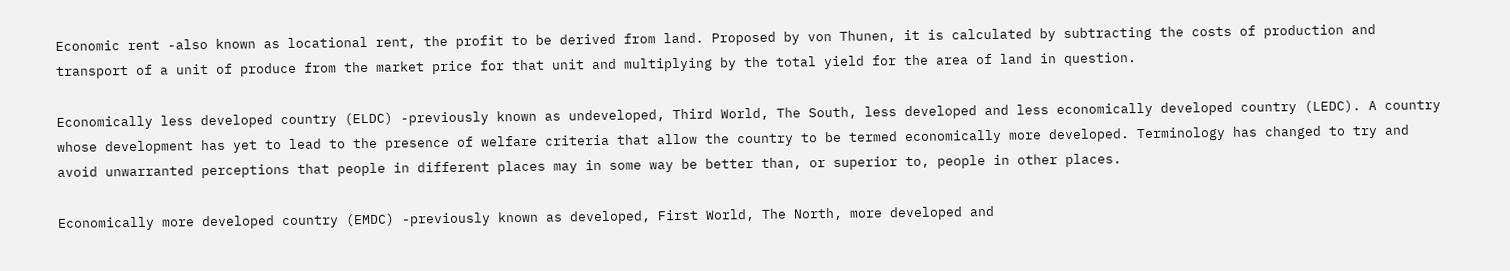Economic rent -also known as locational rent, the profit to be derived from land. Proposed by von Thunen, it is calculated by subtracting the costs of production and transport of a unit of produce from the market price for that unit and multiplying by the total yield for the area of land in question.

Economically less developed country (ELDC) -previously known as undeveloped, Third World, The South, less developed and less economically developed country (LEDC). A country whose development has yet to lead to the presence of welfare criteria that allow the country to be termed economically more developed. Terminology has changed to try and avoid unwarranted perceptions that people in different places may in some way be better than, or superior to, people in other places.

Economically more developed country (EMDC) -previously known as developed, First World, The North, more developed and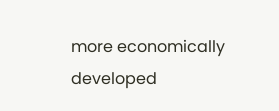more economically developed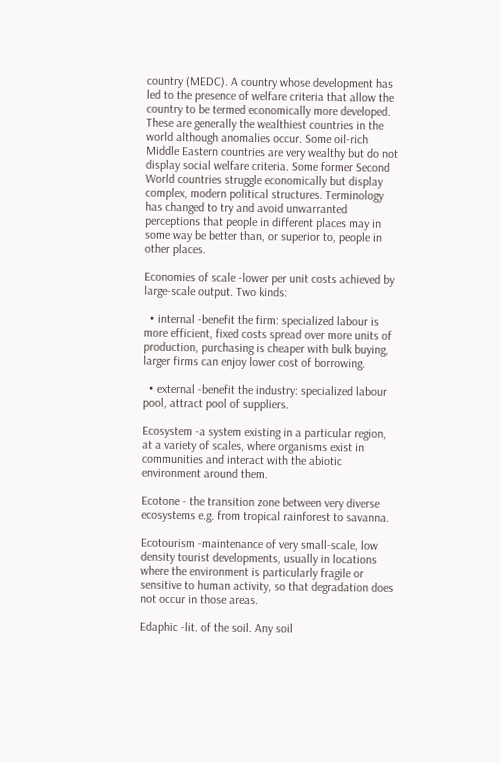country (MEDC). A country whose development has led to the presence of welfare criteria that allow the country to be termed economically more developed. These are generally the wealthiest countries in the world although anomalies occur. Some oil-rich Middle Eastern countries are very wealthy but do not display social welfare criteria. Some former Second World countries struggle economically but display complex, modern political structures. Terminology has changed to try and avoid unwarranted perceptions that people in different places may in some way be better than, or superior to, people in other places.

Economies of scale -lower per unit costs achieved by large-scale output. Two kinds:

  • internal -benefit the firm: specialized labour is more efficient, fixed costs spread over more units of production, purchasing is cheaper with bulk buying, larger firms can enjoy lower cost of borrowing.

  • external -benefit the industry: specialized labour pool, attract pool of suppliers.

Ecosystem -a system existing in a particular region, at a variety of scales, where organisms exist in communities and interact with the abiotic environment around them.

Ecotone - the transition zone between very diverse ecosystems e.g. from tropical rainforest to savanna.

Ecotourism -maintenance of very small-scale, low density tourist developments, usually in locations where the environment is particularly fragile or sensitive to human activity, so that degradation does not occur in those areas.

Edaphic -lit. of the soil. Any soil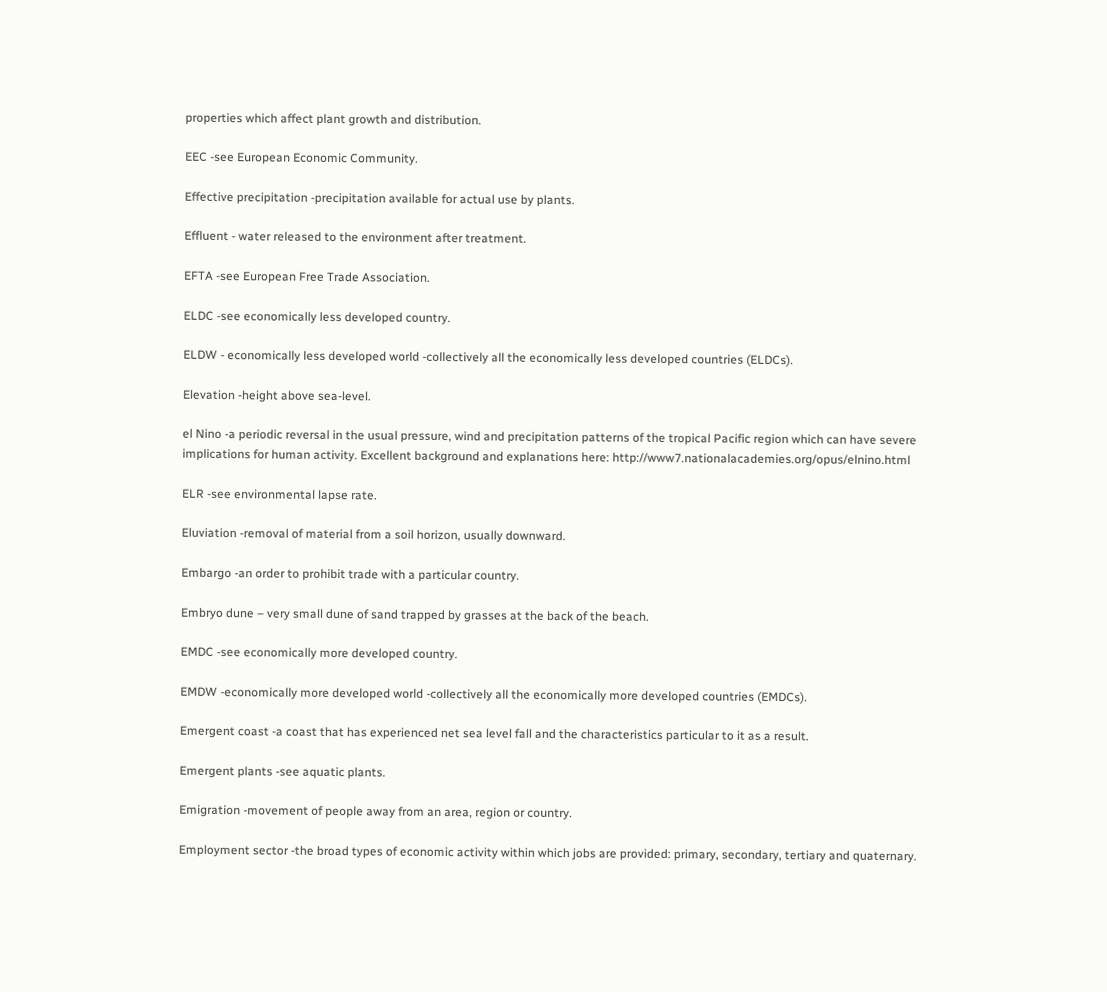properties which affect plant growth and distribution.

EEC -see European Economic Community.

Effective precipitation -precipitation available for actual use by plants.

Effluent - water released to the environment after treatment.

EFTA -see European Free Trade Association.

ELDC -see economically less developed country.

ELDW - economically less developed world -collectively all the economically less developed countries (ELDCs).

Elevation -height above sea-level.

el Nino -a periodic reversal in the usual pressure, wind and precipitation patterns of the tropical Pacific region which can have severe implications for human activity. Excellent background and explanations here: http://www7.nationalacademies.org/opus/elnino.html

ELR -see environmental lapse rate.

Eluviation -removal of material from a soil horizon, usually downward.

Embargo -an order to prohibit trade with a particular country.

Embryo dune – very small dune of sand trapped by grasses at the back of the beach.

EMDC -see economically more developed country.

EMDW -economically more developed world -collectively all the economically more developed countries (EMDCs).

Emergent coast -a coast that has experienced net sea level fall and the characteristics particular to it as a result.

Emergent plants -see aquatic plants.

Emigration -movement of people away from an area, region or country.

Employment sector -the broad types of economic activity within which jobs are provided: primary, secondary, tertiary and quaternary.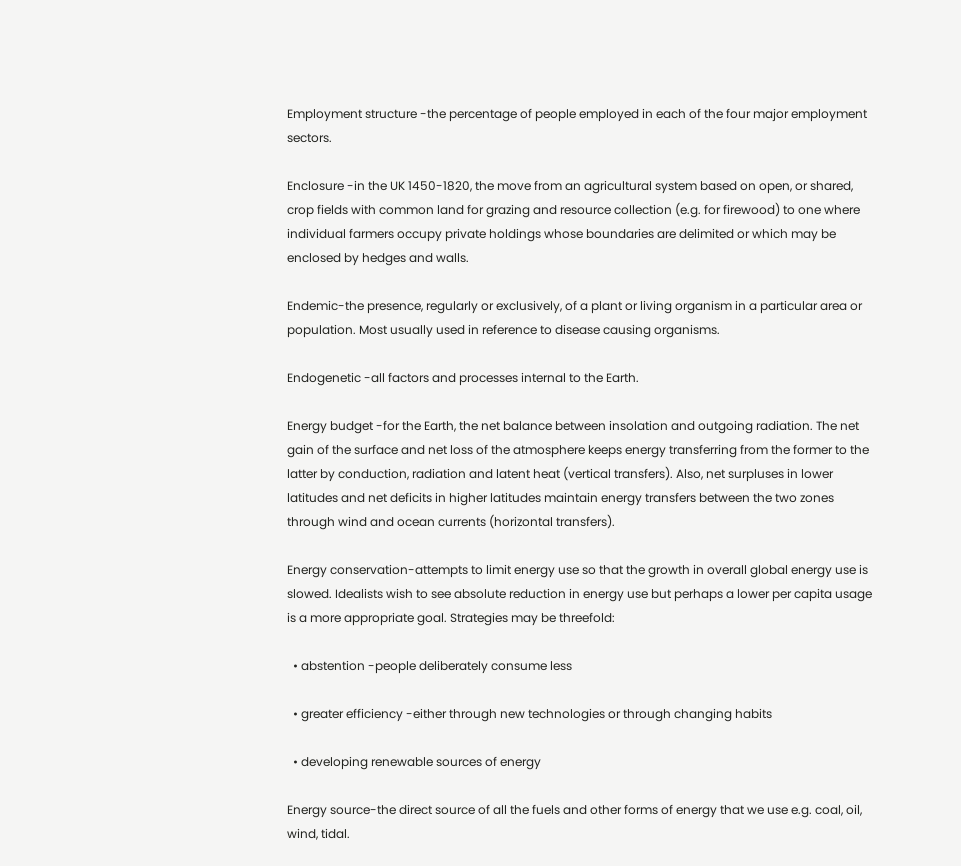Employment structure -the percentage of people employed in each of the four major employment sectors.

Enclosure -in the UK 1450-1820, the move from an agricultural system based on open, or shared, crop fields with common land for grazing and resource collection (e.g. for firewood) to one where individual farmers occupy private holdings whose boundaries are delimited or which may be enclosed by hedges and walls.

Endemic-the presence, regularly or exclusively, of a plant or living organism in a particular area or population. Most usually used in reference to disease causing organisms.

Endogenetic -all factors and processes internal to the Earth.

Energy budget -for the Earth, the net balance between insolation and outgoing radiation. The net gain of the surface and net loss of the atmosphere keeps energy transferring from the former to the latter by conduction, radiation and latent heat (vertical transfers). Also, net surpluses in lower latitudes and net deficits in higher latitudes maintain energy transfers between the two zones through wind and ocean currents (horizontal transfers).

Energy conservation-attempts to limit energy use so that the growth in overall global energy use is slowed. Idealists wish to see absolute reduction in energy use but perhaps a lower per capita usage is a more appropriate goal. Strategies may be threefold:

  • abstention -people deliberately consume less

  • greater efficiency -either through new technologies or through changing habits

  • developing renewable sources of energy

Energy source-the direct source of all the fuels and other forms of energy that we use e.g. coal, oil, wind, tidal.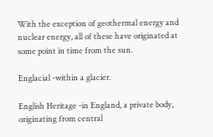With the exception of geothermal energy and nuclear energy, all of these have originated at some point in time from the sun.

Englacial -within a glacier.

English Heritage -in England, a private body, originating from central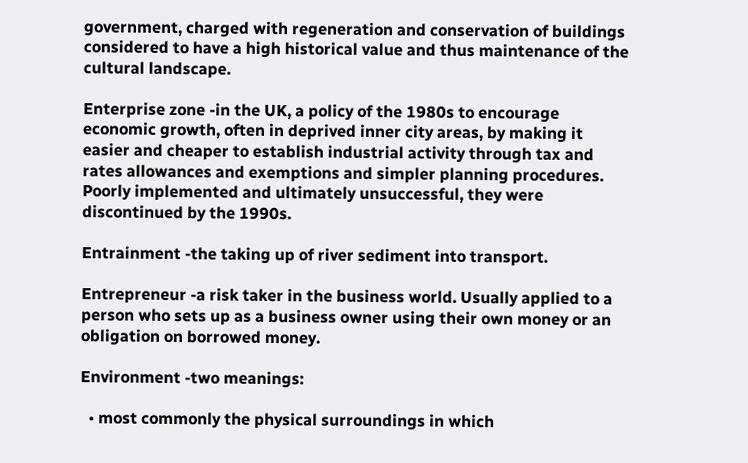government, charged with regeneration and conservation of buildings considered to have a high historical value and thus maintenance of the cultural landscape.

Enterprise zone -in the UK, a policy of the 1980s to encourage economic growth, often in deprived inner city areas, by making it easier and cheaper to establish industrial activity through tax and rates allowances and exemptions and simpler planning procedures. Poorly implemented and ultimately unsuccessful, they were discontinued by the 1990s.

Entrainment -the taking up of river sediment into transport.

Entrepreneur -a risk taker in the business world. Usually applied to a person who sets up as a business owner using their own money or an obligation on borrowed money.

Environment -two meanings:

  • most commonly the physical surroundings in which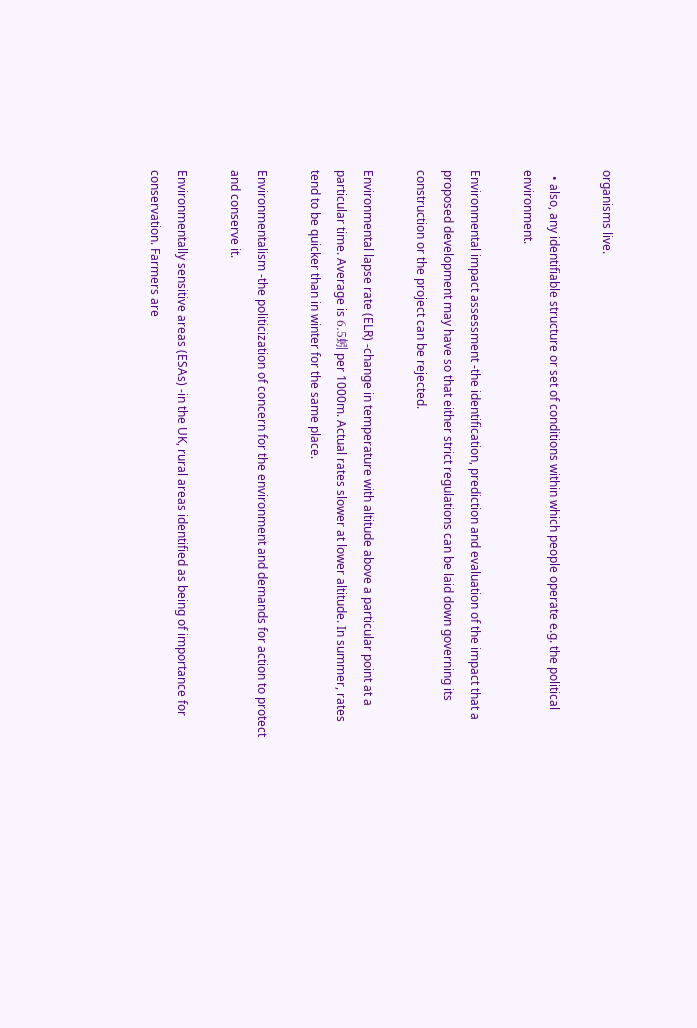organisms live.

  • also, any identifiable structure or set of conditions within which people operate e.g. the political environment.

Environmental impact assessment -the identification, prediction and evaluation of the impact that a proposed development may have so that either strict regulations can be laid down governing its construction or the project can be rejected.

Environmental lapse rate (ELR) -change in temperature with altitude above a particular point at a particular time. Average is 6.5蚓 per 1000m. Actual rates slower at lower altitude. In summer, rates tend to be quicker than in winter for the same place.

Environmentalism -the politicization of concern for the environment and demands for action to protect and conserve it.

Environmentally sensitive areas (ESAs) -in the UK, rural areas identified as being of importance for conservation. Farmers are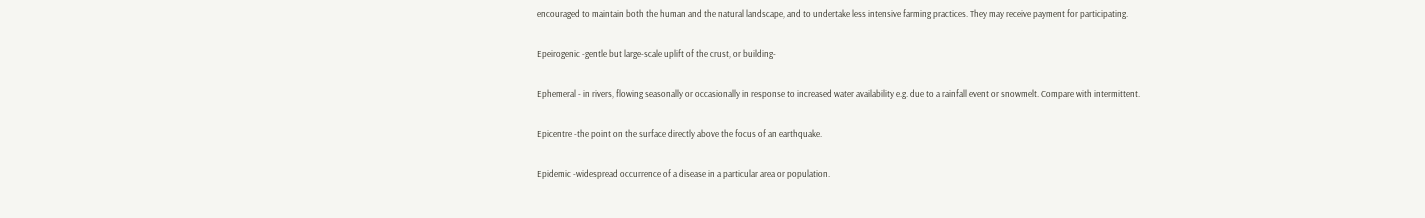encouraged to maintain both the human and the natural landscape, and to undertake less intensive farming practices. They may receive payment for participating.

Epeirogenic -gentle but large-scale uplift of the crust, or building-

Ephemeral - in rivers, flowing seasonally or occasionally in response to increased water availability e.g. due to a rainfall event or snowmelt. Compare with intermittent.

Epicentre -the point on the surface directly above the focus of an earthquake.

Epidemic -widespread occurrence of a disease in a particular area or population.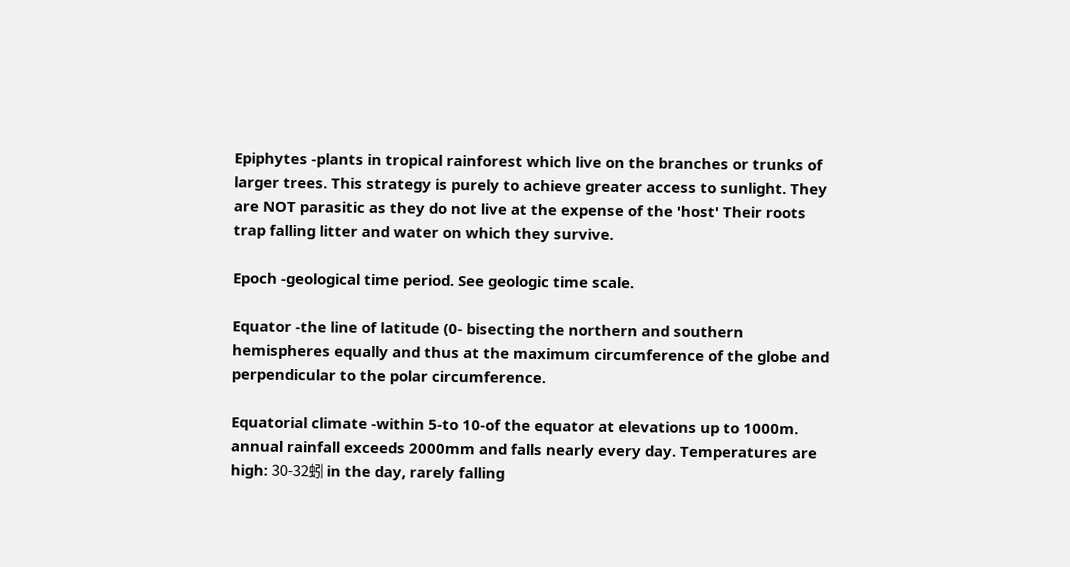Epiphytes -plants in tropical rainforest which live on the branches or trunks of larger trees. This strategy is purely to achieve greater access to sunlight. They are NOT parasitic as they do not live at the expense of the 'host' Their roots trap falling litter and water on which they survive.

Epoch -geological time period. See geologic time scale.

Equator -the line of latitude (0- bisecting the northern and southern hemispheres equally and thus at the maximum circumference of the globe and perpendicular to the polar circumference.

Equatorial climate -within 5-to 10-of the equator at elevations up to 1000m. annual rainfall exceeds 2000mm and falls nearly every day. Temperatures are high: 30-32蚓 in the day, rarely falling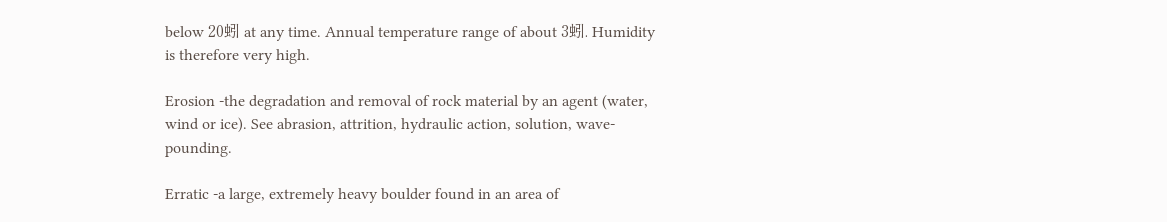below 20蚓 at any time. Annual temperature range of about 3蚓. Humidity is therefore very high.

Erosion -the degradation and removal of rock material by an agent (water, wind or ice). See abrasion, attrition, hydraulic action, solution, wave-pounding.

Erratic -a large, extremely heavy boulder found in an area of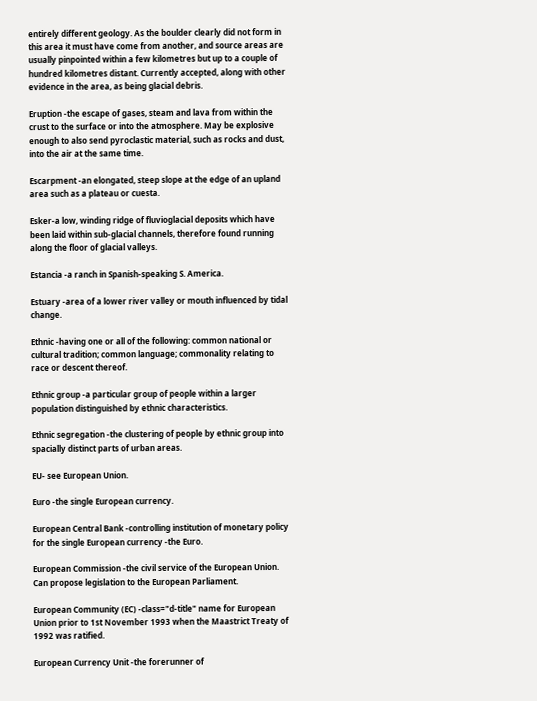entirely different geology. As the boulder clearly did not form in this area it must have come from another, and source areas are usually pinpointed within a few kilometres but up to a couple of hundred kilometres distant. Currently accepted, along with other evidence in the area, as being glacial debris.

Eruption -the escape of gases, steam and lava from within the crust to the surface or into the atmosphere. May be explosive enough to also send pyroclastic material, such as rocks and dust, into the air at the same time.

Escarpment -an elongated, steep slope at the edge of an upland area such as a plateau or cuesta.

Esker-a low, winding ridge of fluvioglacial deposits which have been laid within sub-glacial channels, therefore found running along the floor of glacial valleys.

Estancia -a ranch in Spanish-speaking S. America.

Estuary -area of a lower river valley or mouth influenced by tidal change.

Ethnic -having one or all of the following: common national or cultural tradition; common language; commonality relating to race or descent thereof.

Ethnic group -a particular group of people within a larger population distinguished by ethnic characteristics.

Ethnic segregation -the clustering of people by ethnic group into spacially distinct parts of urban areas.

EU- see European Union.

Euro -the single European currency.

European Central Bank -controlling institution of monetary policy for the single European currency -the Euro.

European Commission -the civil service of the European Union. Can propose legislation to the European Parliament.

European Community (EC) -class="d-title" name for European Union prior to 1st November 1993 when the Maastrict Treaty of 1992 was ratified.

European Currency Unit -the forerunner of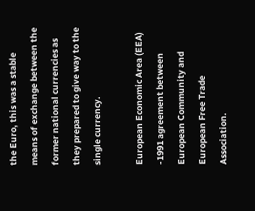the Euro, this was a stable means of exchange between the former national currencies as they prepared to give way to the single currency.

European Economic Area (EEA) -1991 agreement between European Community and European Free Trade Association.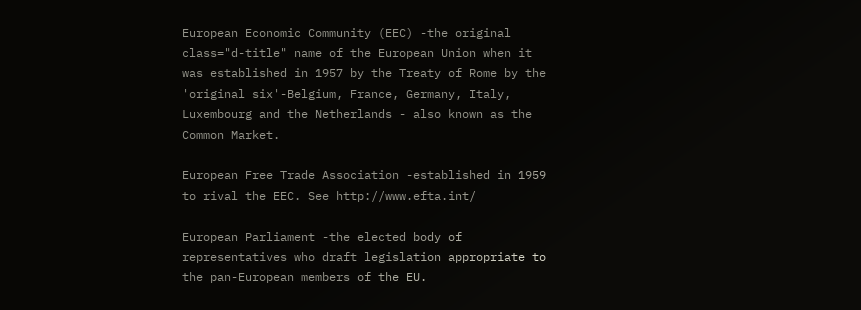European Economic Community (EEC) -the original class="d-title" name of the European Union when it was established in 1957 by the Treaty of Rome by the 'original six'-Belgium, France, Germany, Italy, Luxembourg and the Netherlands - also known as the Common Market.

European Free Trade Association -established in 1959 to rival the EEC. See http://www.efta.int/

European Parliament -the elected body of representatives who draft legislation appropriate to the pan-European members of the EU.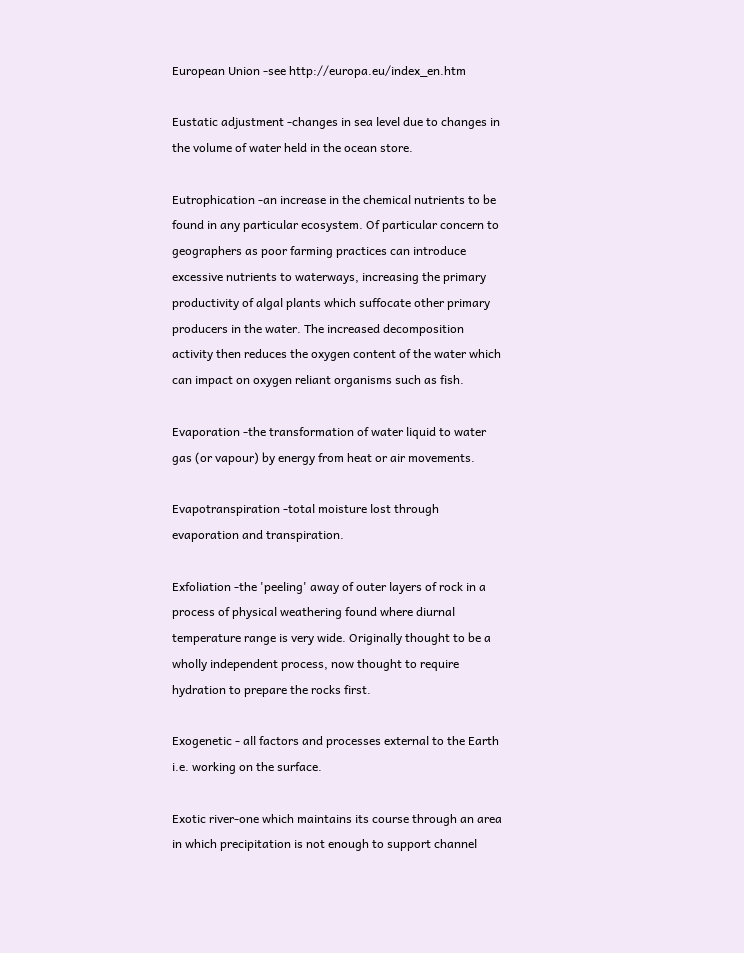European Union -see http://europa.eu/index_en.htm

Eustatic adjustment -changes in sea level due to changes in the volume of water held in the ocean store.

Eutrophication -an increase in the chemical nutrients to be found in any particular ecosystem. Of particular concern to geographers as poor farming practices can introduce excessive nutrients to waterways, increasing the primary productivity of algal plants which suffocate other primary producers in the water. The increased decomposition activity then reduces the oxygen content of the water which can impact on oxygen reliant organisms such as fish.

Evaporation -the transformation of water liquid to water gas (or vapour) by energy from heat or air movements.

Evapotranspiration -total moisture lost through evaporation and transpiration.

Exfoliation -the 'peeling' away of outer layers of rock in a process of physical weathering found where diurnal temperature range is very wide. Originally thought to be a wholly independent process, now thought to require hydration to prepare the rocks first.

Exogenetic - all factors and processes external to the Earth i.e. working on the surface.

Exotic river-one which maintains its course through an area in which precipitation is not enough to support channel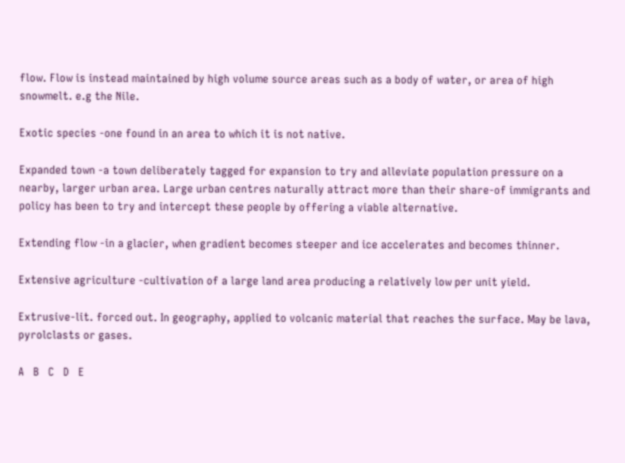flow. Flow is instead maintained by high volume source areas such as a body of water, or area of high snowmelt. e.g the Nile.

Exotic species -one found in an area to which it is not native.

Expanded town -a town deliberately tagged for expansion to try and alleviate population pressure on a nearby, larger urban area. Large urban centres naturally attract more than their share-of immigrants and policy has been to try and intercept these people by offering a viable alternative.

Extending flow -in a glacier, when gradient becomes steeper and ice accelerates and becomes thinner.

Extensive agriculture -cultivation of a large land area producing a relatively low per unit yield.

Extrusive-lit. forced out. In geography, applied to volcanic material that reaches the surface. May be lava, pyrolclasts or gases.

A   B   C   D   E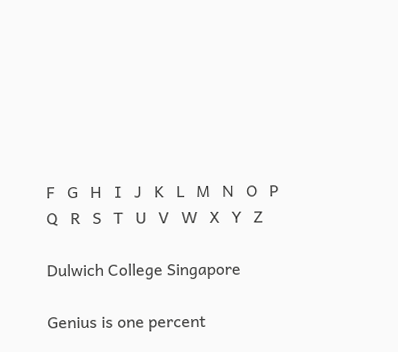F   G   H   I   J   K   L   M   N   O   P   Q   R   S   T   U   V   W   X   Y   Z

Dulwich College Singapore

Genius is one percent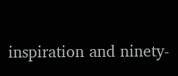inspiration and ninety-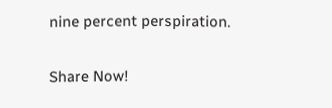nine percent perspiration.

Share Now!